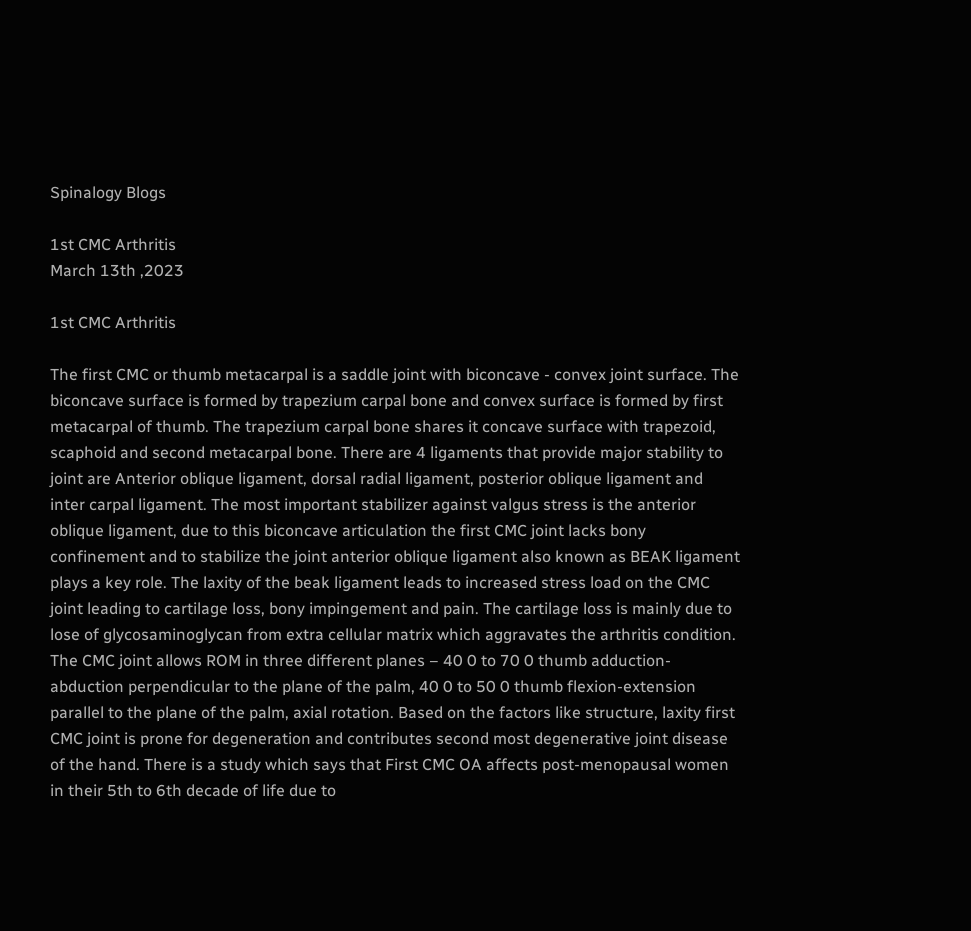Spinalogy Blogs

1st CMC Arthritis
March 13th ,2023

1st CMC Arthritis

The first CMC or thumb metacarpal is a saddle joint with biconcave - convex joint surface. The biconcave surface is formed by trapezium carpal bone and convex surface is formed by first metacarpal of thumb. The trapezium carpal bone shares it concave surface with trapezoid, scaphoid and second metacarpal bone. There are 4 ligaments that provide major stability to joint are Anterior oblique ligament, dorsal radial ligament, posterior oblique ligament and inter carpal ligament. The most important stabilizer against valgus stress is the anterior oblique ligament, due to this biconcave articulation the first CMC joint lacks bony confinement and to stabilize the joint anterior oblique ligament also known as BEAK ligament plays a key role. The laxity of the beak ligament leads to increased stress load on the CMC joint leading to cartilage loss, bony impingement and pain. The cartilage loss is mainly due to lose of glycosaminoglycan from extra cellular matrix which aggravates the arthritis condition. The CMC joint allows ROM in three different planes – 40 0 to 70 0 thumb adduction-abduction perpendicular to the plane of the palm, 40 0 to 50 0 thumb flexion-extension parallel to the plane of the palm, axial rotation. Based on the factors like structure, laxity first CMC joint is prone for degeneration and contributes second most degenerative joint disease of the hand. There is a study which says that First CMC OA affects post-menopausal women in their 5th to 6th decade of life due to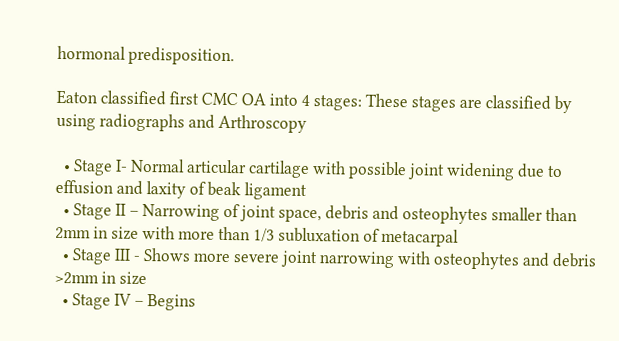hormonal predisposition.

Eaton classified first CMC OA into 4 stages: These stages are classified by using radiographs and Arthroscopy

  • Stage I- Normal articular cartilage with possible joint widening due to effusion and laxity of beak ligament
  • Stage II – Narrowing of joint space, debris and osteophytes smaller than 2mm in size with more than 1/3 subluxation of metacarpal
  • Stage III - Shows more severe joint narrowing with osteophytes and debris >2mm in size
  • Stage IV – Begins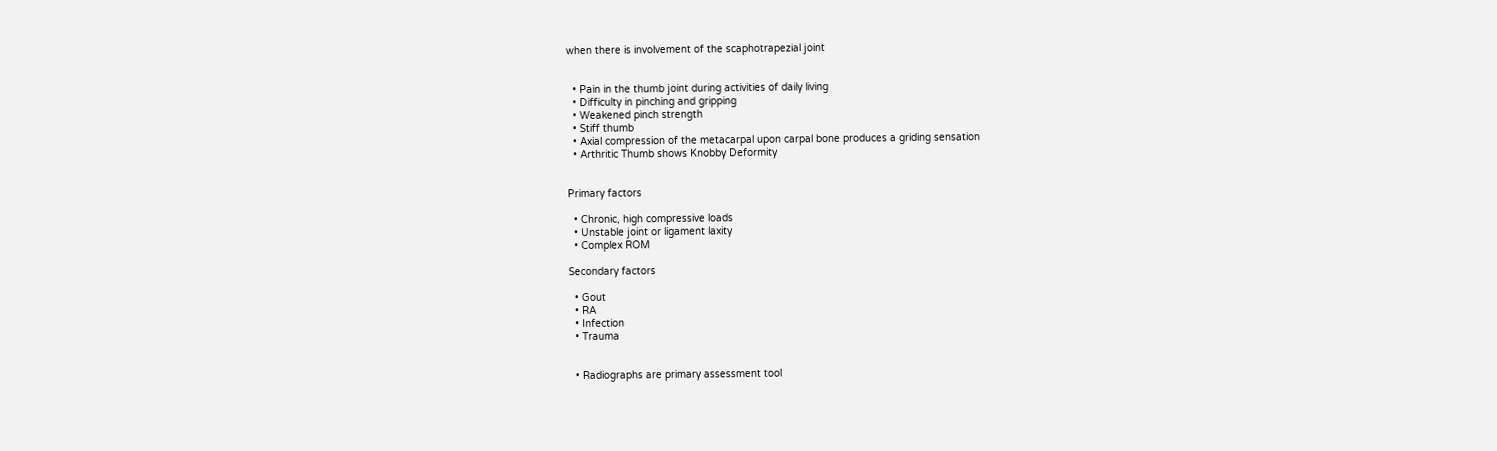when there is involvement of the scaphotrapezial joint


  • Pain in the thumb joint during activities of daily living
  • Difficulty in pinching and gripping
  • Weakened pinch strength
  • Stiff thumb
  • Axial compression of the metacarpal upon carpal bone produces a griding sensation
  • Arthritic Thumb shows Knobby Deformity


Primary factors

  • Chronic, high compressive loads
  • Unstable joint or ligament laxity
  • Complex ROM

Secondary factors

  • Gout
  • RA
  • Infection
  • Trauma


  • Radiographs are primary assessment tool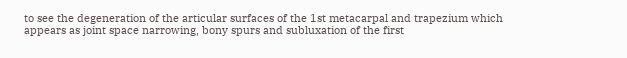to see the degeneration of the articular surfaces of the 1st metacarpal and trapezium which appears as joint space narrowing, bony spurs and subluxation of the first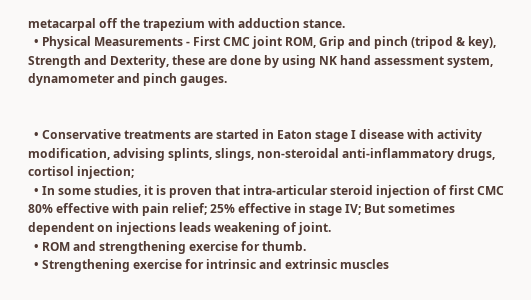metacarpal off the trapezium with adduction stance.
  • Physical Measurements - First CMC joint ROM, Grip and pinch (tripod & key), Strength and Dexterity, these are done by using NK hand assessment system, dynamometer and pinch gauges.


  • Conservative treatments are started in Eaton stage I disease with activity modification, advising splints, slings, non-steroidal anti-inflammatory drugs, cortisol injection;
  • In some studies, it is proven that intra-articular steroid injection of first CMC 80% effective with pain relief; 25% effective in stage IV; But sometimes dependent on injections leads weakening of joint.
  • ROM and strengthening exercise for thumb.
  • Strengthening exercise for intrinsic and extrinsic muscles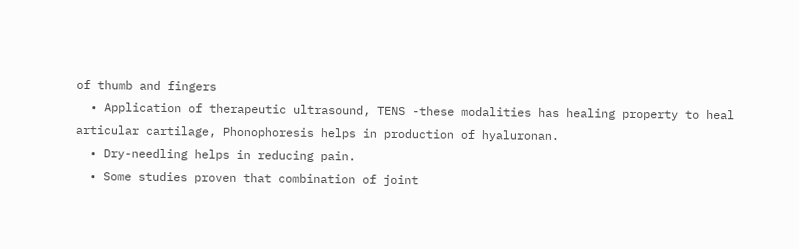of thumb and fingers
  • Application of therapeutic ultrasound, TENS -these modalities has healing property to heal articular cartilage, Phonophoresis helps in production of hyaluronan.
  • Dry-needling helps in reducing pain.
  • Some studies proven that combination of joint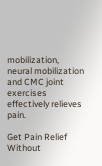mobilization, neural mobilization and CMC joint exercises effectively relieves pain.

Get Pain Relief Without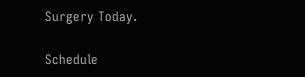Surgery Today.

Schedule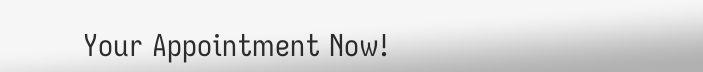Your Appointment Now!